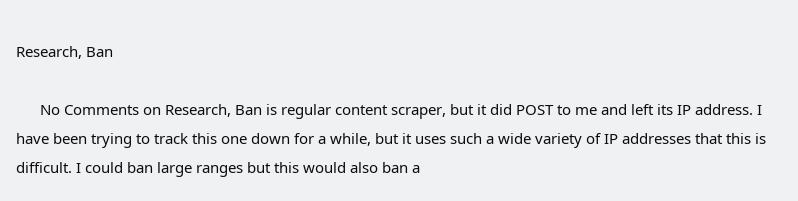Research, Ban

      No Comments on Research, Ban is regular content scraper, but it did POST to me and left its IP address. I have been trying to track this one down for a while, but it uses such a wide variety of IP addresses that this is difficult. I could ban large ranges but this would also ban a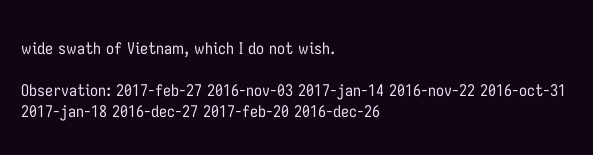wide swath of Vietnam, which I do not wish.

Observation: 2017-feb-27 2016-nov-03 2017-jan-14 2016-nov-22 2016-oct-31 2017-jan-18 2016-dec-27 2017-feb-20 2016-dec-26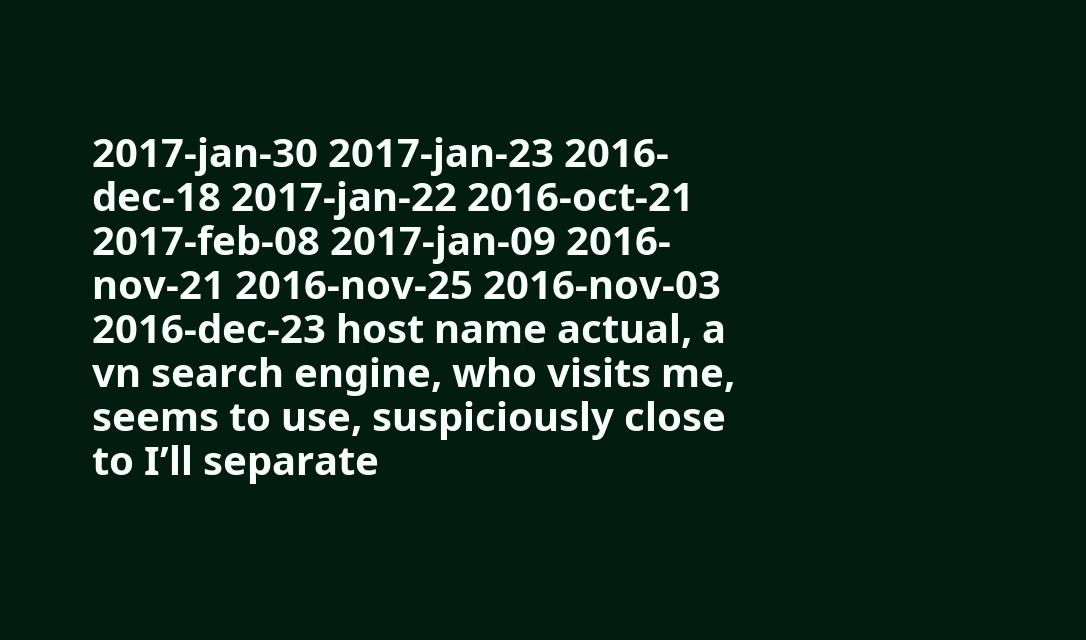2017-jan-30 2017-jan-23 2016-dec-18 2017-jan-22 2016-oct-21 2017-feb-08 2017-jan-09 2016-nov-21 2016-nov-25 2016-nov-03 2016-dec-23 host name actual, a vn search engine, who visits me, seems to use, suspiciously close to I’ll separate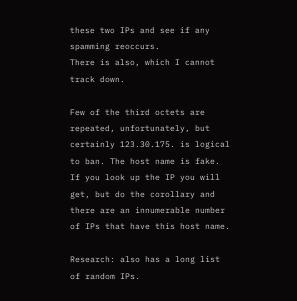these two IPs and see if any spamming reoccurs.
There is also, which I cannot track down.

Few of the third octets are repeated, unfortunately, but certainly 123.30.175. is logical to ban. The host name is fake. If you look up the IP you will get, but do the corollary and there are an innumerable number of IPs that have this host name.

Research: also has a long list of random IPs.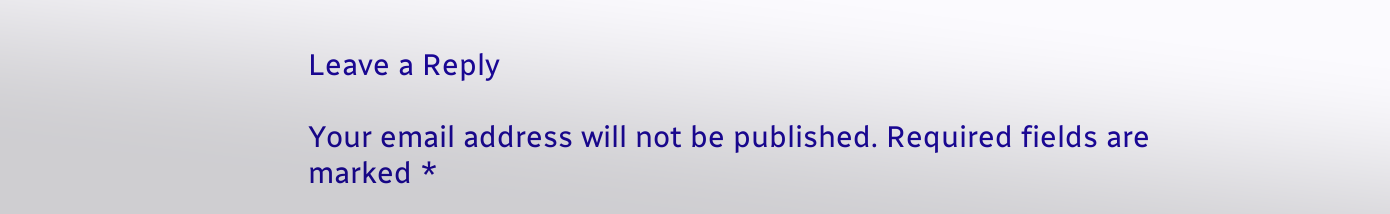Leave a Reply

Your email address will not be published. Required fields are marked *